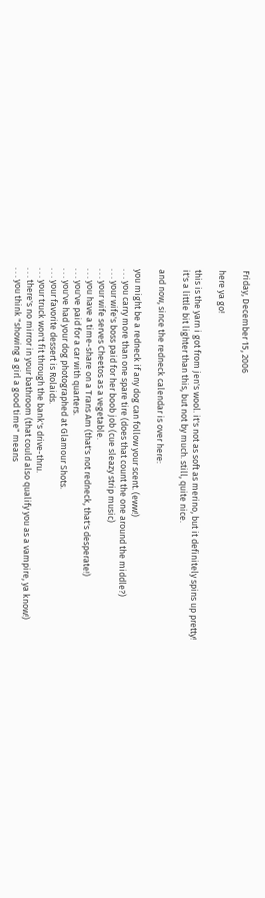Friday, December 15, 2006

here ya go!

this is the yarn i got from jen's wool. it's not as soft as merino, but it definitely spins up pretty!
it's a little bit lighter than this, but not by much. still, quite nice.

and now, since the redneck calendar is over here:

you might be a redneck if any dog can follow your scent. (eww!)
. . . you carry more than one spare tire (does that count the one around the middle?)
. . . your wife's boss paid for her boob job (cue sleazy strip music)
. . . your wife serves Cheetos as a vegetable.
. . . you have a time-share on a Trans Am (that's not redneck, that's desperate!)
. . . you've paid for a car with quarters.
. . . you've had your dog photographed at Glamour Shots.
. . . your favorite dessert is Rolaids.
. . . your truck won't fit through the bank's drive-thru.
. . . there's no mirror in your bathroom (that could also qualify you as a vampire, ya know!)
. . . you think "showing a girl a good time" means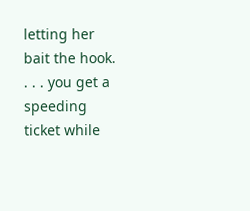letting her bait the hook.
. . . you get a speeding ticket while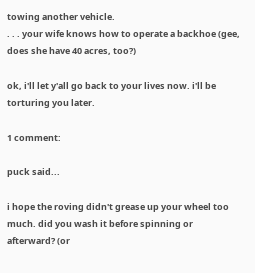towing another vehicle.
. . . your wife knows how to operate a backhoe (gee, does she have 40 acres, too?)

ok, i'll let y'all go back to your lives now. i'll be torturing you later.

1 comment:

puck said...

i hope the roving didn't grease up your wheel too much. did you wash it before spinning or afterward? (or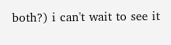both?) i can't wait to see it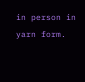in person in yarn form.